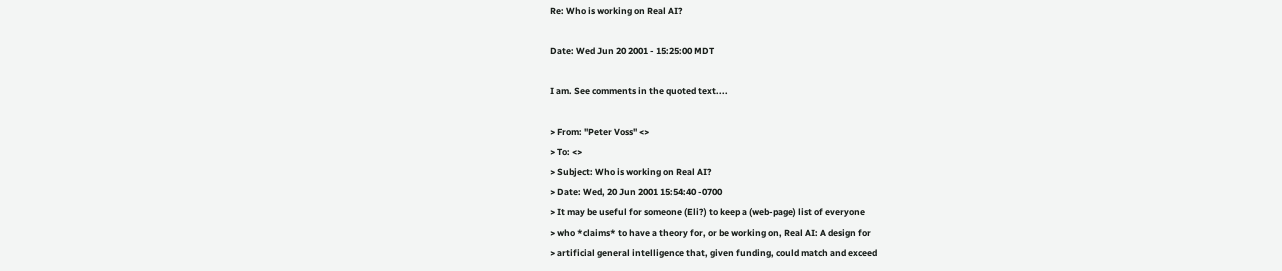Re: Who is working on Real AI?

Date: Wed Jun 20 2001 - 15:25:00 MDT

I am. See comments in the quoted text....

> From: "Peter Voss" <>
> To: <>
> Subject: Who is working on Real AI?
> Date: Wed, 20 Jun 2001 15:54:40 -0700
> It may be useful for someone (Eli?) to keep a (web-page) list of everyone
> who *claims* to have a theory for, or be working on, Real AI: A design for
> artificial general intelligence that, given funding, could match and exceed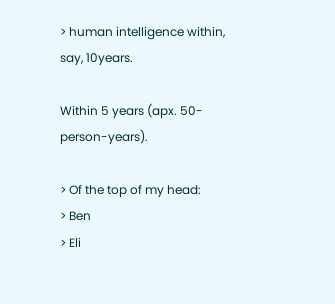> human intelligence within, say, 10years.

Within 5 years (apx. 50-person-years).

> Of the top of my head:
> Ben
> Eli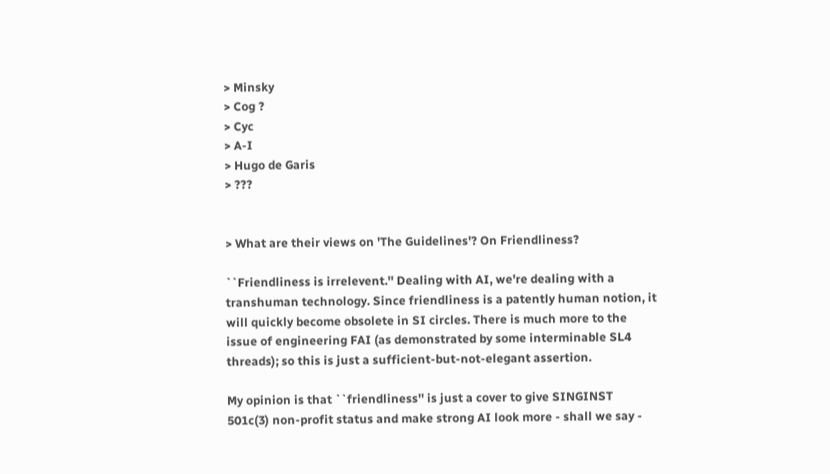> Minsky
> Cog ?
> Cyc
> A-I
> Hugo de Garis
> ???


> What are their views on 'The Guidelines'? On Friendliness?

``Friendliness is irrelevent.'' Dealing with AI, we're dealing with a
transhuman technology. Since friendliness is a patently human notion, it
will quickly become obsolete in SI circles. There is much more to the
issue of engineering FAI (as demonstrated by some interminable SL4
threads); so this is just a sufficient-but-not-elegant assertion.

My opinion is that ``friendliness'' is just a cover to give SINGINST
501c(3) non-profit status and make strong AI look more - shall we say -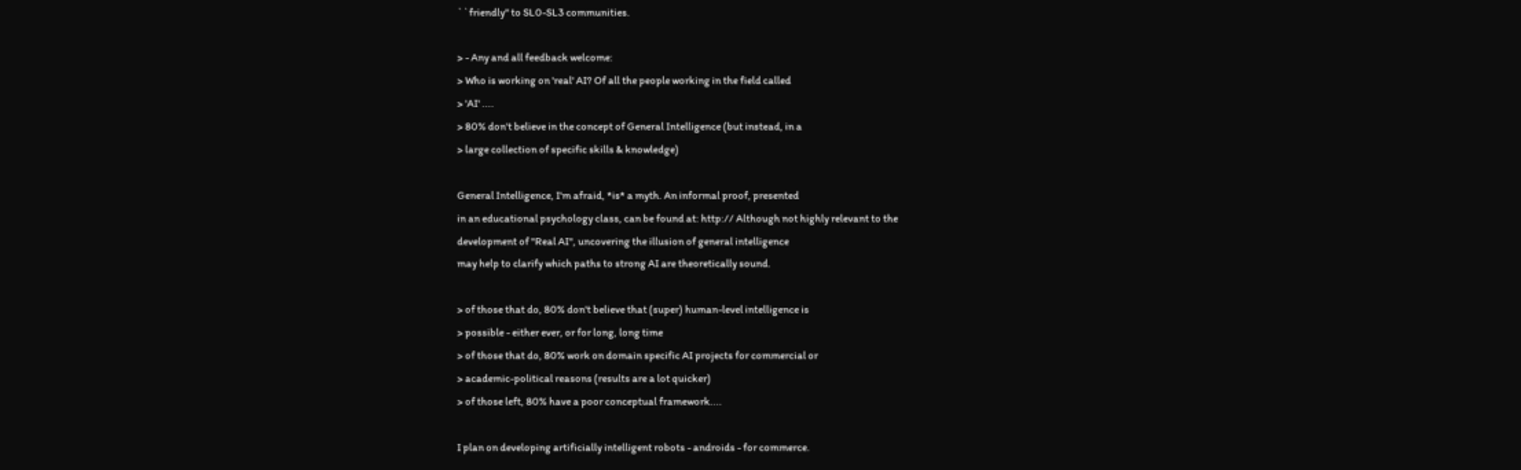``friendly'' to SL0-SL3 communities.

> - Any and all feedback welcome:
> Who is working on 'real' AI? Of all the people working in the field called
> 'AI' ....
> 80% don't believe in the concept of General Intelligence (but instead, in a
> large collection of specific skills & knowledge)

General Intelligence, I'm afraid, *is* a myth. An informal proof, presented
in an educational psychology class, can be found at: http:// Although not highly relevant to the
development of "Real AI", uncovering the illusion of general intelligence
may help to clarify which paths to strong AI are theoretically sound.

> of those that do, 80% don't believe that (super) human-level intelligence is
> possible - either ever, or for long, long time
> of those that do, 80% work on domain specific AI projects for commercial or
> academic-political reasons (results are a lot quicker)
> of those left, 80% have a poor conceptual framework....

I plan on developing artificially intelligent robots - androids - for commerce.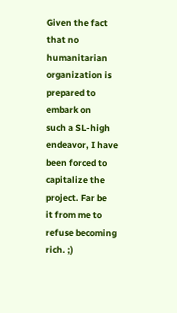Given the fact that no humanitarian organization is prepared to embark on
such a SL-high endeavor, I have been forced to capitalize the project. Far be
it from me to refuse becoming rich. ;)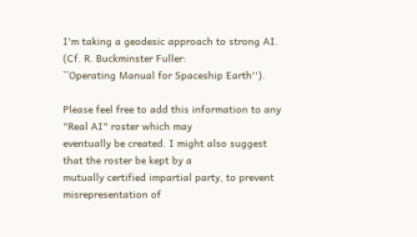I'm taking a geodesic approach to strong AI. (Cf. R. Buckminster Fuller:
``Operating Manual for Spaceship Earth'').

Please feel free to add this information to any "Real AI" roster which may
eventually be created. I might also suggest that the roster be kept by a
mutually certified impartial party, to prevent misrepresentation of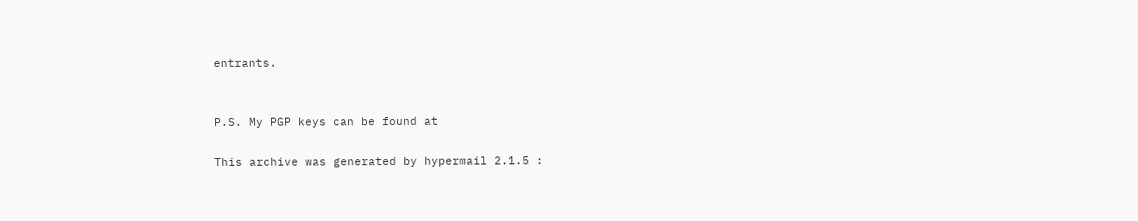entrants.


P.S. My PGP keys can be found at

This archive was generated by hypermail 2.1.5 :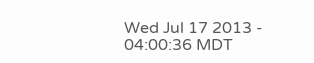Wed Jul 17 2013 - 04:00:36 MDT